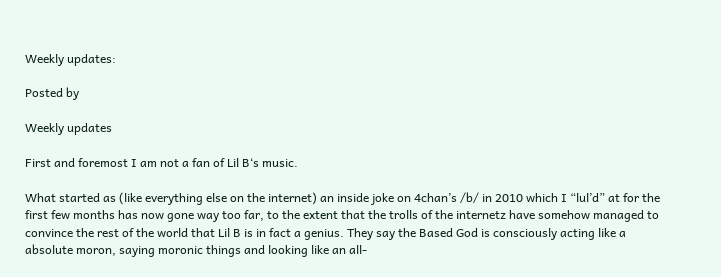Weekly updates:

Posted by

Weekly updates

First and foremost I am not a fan of Lil B‘s music.

What started as (like everything else on the internet) an inside joke on 4chan’s /b/ in 2010 which I “lul’d” at for the first few months has now gone way too far, to the extent that the trolls of the internetz have somehow managed to convince the rest of the world that Lil B is in fact a genius. They say the Based God is consciously acting like a absolute moron, saying moronic things and looking like an all-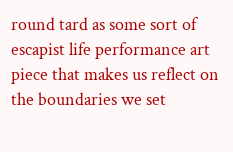round tard as some sort of escapist life performance art piece that makes us reflect on the boundaries we set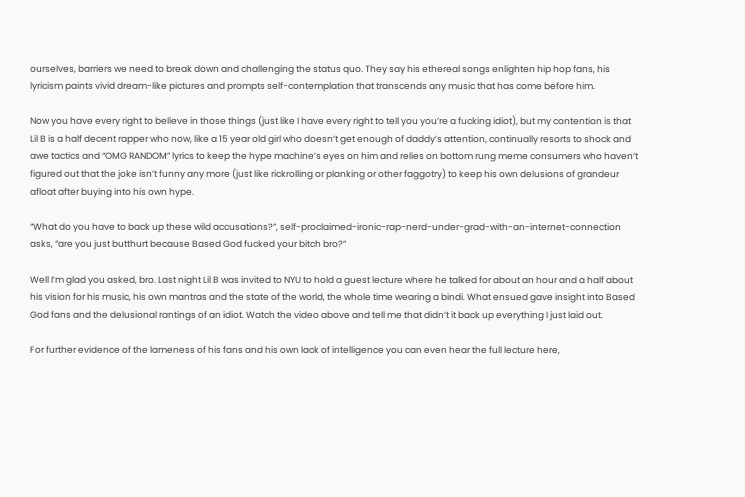ourselves, barriers we need to break down and challenging the status quo. They say his ethereal songs enlighten hip hop fans, his lyricism paints vivid dream-like pictures and prompts self-contemplation that transcends any music that has come before him.

Now you have every right to believe in those things (just like I have every right to tell you you’re a fucking idiot), but my contention is that Lil B is a half decent rapper who now, like a 15 year old girl who doesn’t get enough of daddy’s attention, continually resorts to shock and awe tactics and “OMG RANDOM” lyrics to keep the hype machine’s eyes on him and relies on bottom rung meme consumers who haven’t figured out that the joke isn’t funny any more (just like rickrolling or planking or other faggotry) to keep his own delusions of grandeur afloat after buying into his own hype.

“What do you have to back up these wild accusations?”, self-proclaimed-ironic-rap-nerd-under-grad-with-an-internet-connection asks, “are you just butthurt because Based God fucked your bitch bro?”

Well I’m glad you asked, bro. Last night Lil B was invited to NYU to hold a guest lecture where he talked for about an hour and a half about his vision for his music, his own mantras and the state of the world, the whole time wearing a bindi. What ensued gave insight into Based God fans and the delusional rantings of an idiot. Watch the video above and tell me that didn’t it back up everything I just laid out.

For further evidence of the lameness of his fans and his own lack of intelligence you can even hear the full lecture here,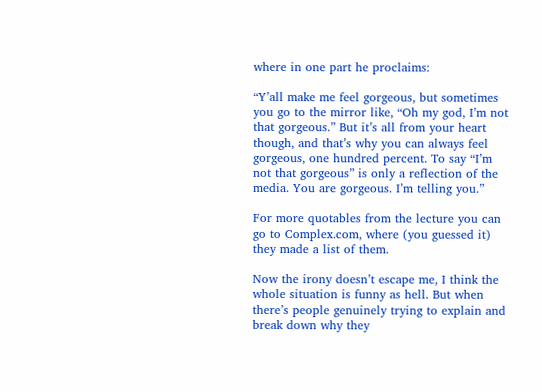where in one part he proclaims:

“Y’all make me feel gorgeous, but sometimes you go to the mirror like, “Oh my god, I’m not that gorgeous.” But it’s all from your heart though, and that’s why you can always feel gorgeous, one hundred percent. To say “I’m not that gorgeous” is only a reflection of the media. You are gorgeous. I’m telling you.”

For more quotables from the lecture you can go to Complex.com, where (you guessed it) they made a list of them.

Now the irony doesn’t escape me, I think the whole situation is funny as hell. But when there’s people genuinely trying to explain and break down why they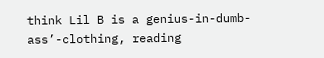think Lil B is a genius-in-dumb-ass’-clothing, reading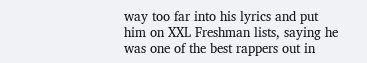way too far into his lyrics and put him on XXL Freshman lists, saying he was one of the best rappers out in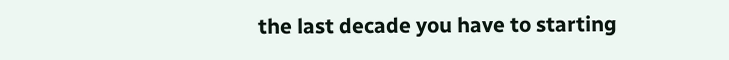the last decade you have to starting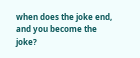when does the joke end, and you become the joke?